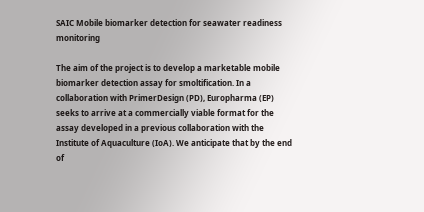SAIC Mobile biomarker detection for seawater readiness monitoring

The aim of the project is to develop a marketable mobile biomarker detection assay for smoltification. In a collaboration with PrimerDesign (PD), Europharma (EP) seeks to arrive at a commercially viable format for the assay developed in a previous collaboration with the Institute of Aquaculture (IoA). We anticipate that by the end of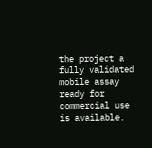the project a fully validated mobile assay ready for commercial use is available.